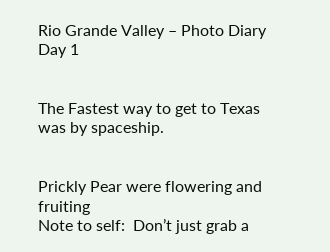Rio Grande Valley – Photo Diary Day 1


The Fastest way to get to Texas was by spaceship.


Prickly Pear were flowering and fruiting
Note to self:  Don’t just grab a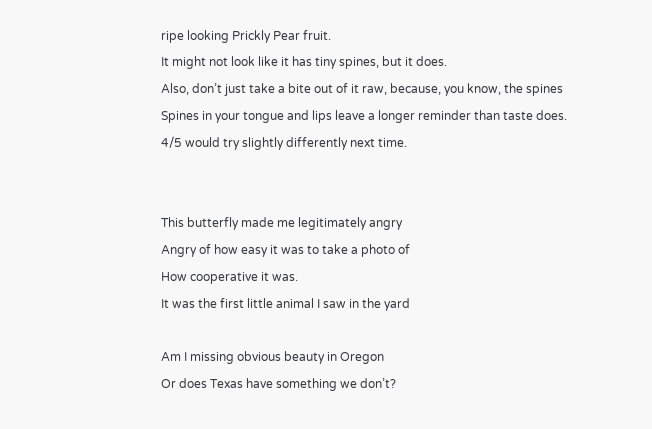ripe looking Prickly Pear fruit.
It might not look like it has tiny spines, but it does.
Also, don’t just take a bite out of it raw, because, you know, the spines
Spines in your tongue and lips leave a longer reminder than taste does.
4/5 would try slightly differently next time.


This butterfly made me legitimately angry
Angry of how easy it was to take a photo of
How cooperative it was.
It was the first little animal I saw in the yard

Am I missing obvious beauty in Oregon
Or does Texas have something we don’t?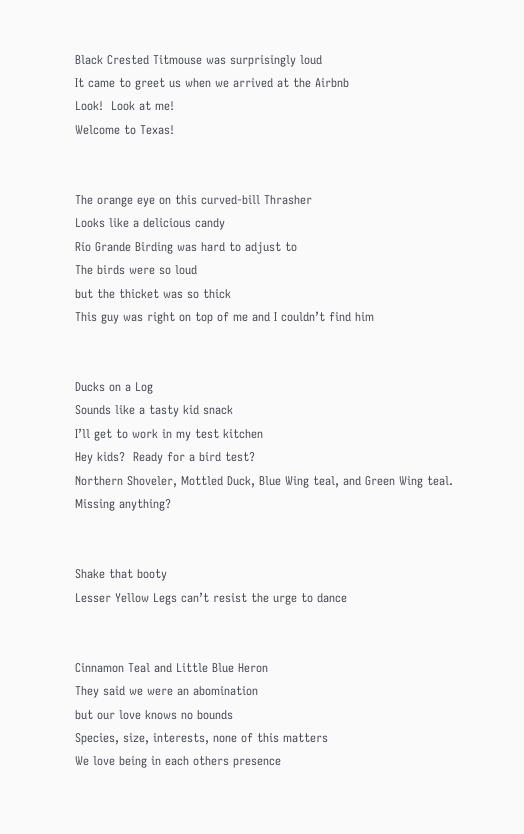Black Crested Titmouse was surprisingly loud
It came to greet us when we arrived at the Airbnb
Look!  Look at me!
Welcome to Texas!


The orange eye on this curved-bill Thrasher
Looks like a delicious candy
Rio Grande Birding was hard to adjust to
The birds were so loud
but the thicket was so thick
This guy was right on top of me and I couldn’t find him


Ducks on a Log
Sounds like a tasty kid snack
I’ll get to work in my test kitchen
Hey kids?  Ready for a bird test?
Northern Shoveler, Mottled Duck, Blue Wing teal, and Green Wing teal.
Missing anything?


Shake that booty
Lesser Yellow Legs can’t resist the urge to dance


Cinnamon Teal and Little Blue Heron
They said we were an abomination
but our love knows no bounds
Species, size, interests, none of this matters
We love being in each others presence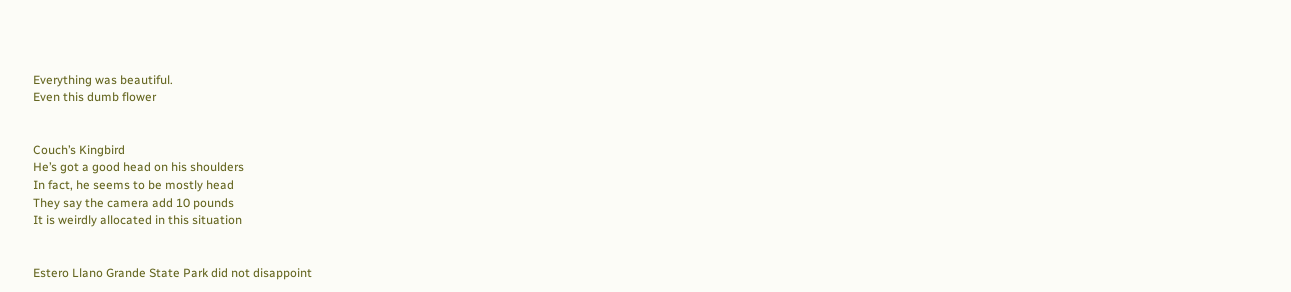Everything was beautiful.
Even this dumb flower


Couch’s Kingbird
He’s got a good head on his shoulders
In fact, he seems to be mostly head
They say the camera add 10 pounds
It is weirdly allocated in this situation


Estero Llano Grande State Park did not disappoint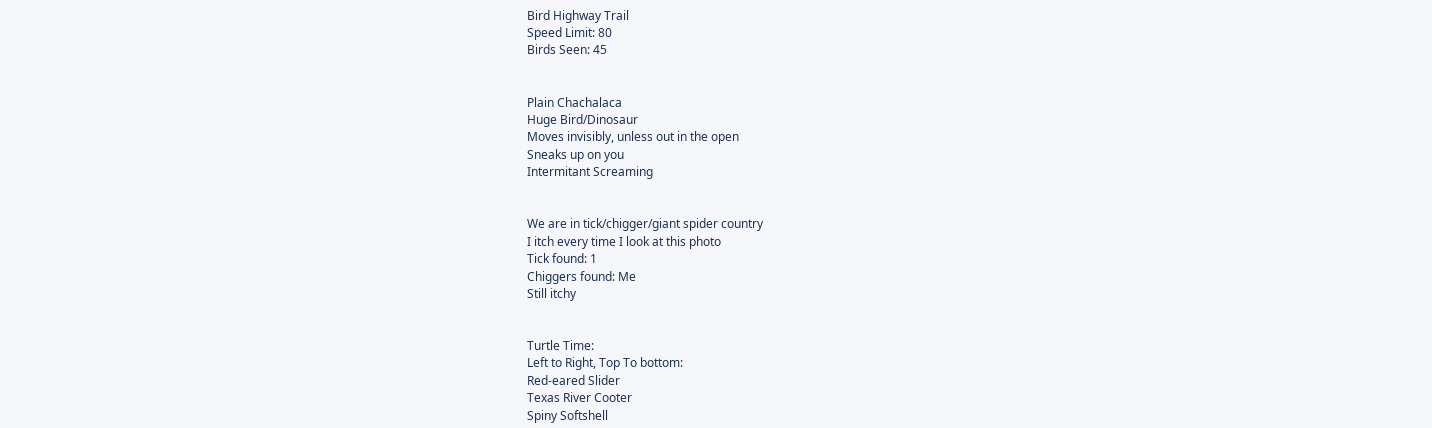Bird Highway Trail
Speed Limit: 80
Birds Seen: 45


Plain Chachalaca
Huge Bird/Dinosaur
Moves invisibly, unless out in the open
Sneaks up on you
Intermitant Screaming


We are in tick/chigger/giant spider country
I itch every time I look at this photo
Tick found: 1
Chiggers found: Me
Still itchy


Turtle Time:
Left to Right, Top To bottom:
Red-eared Slider
Texas River Cooter
Spiny Softshell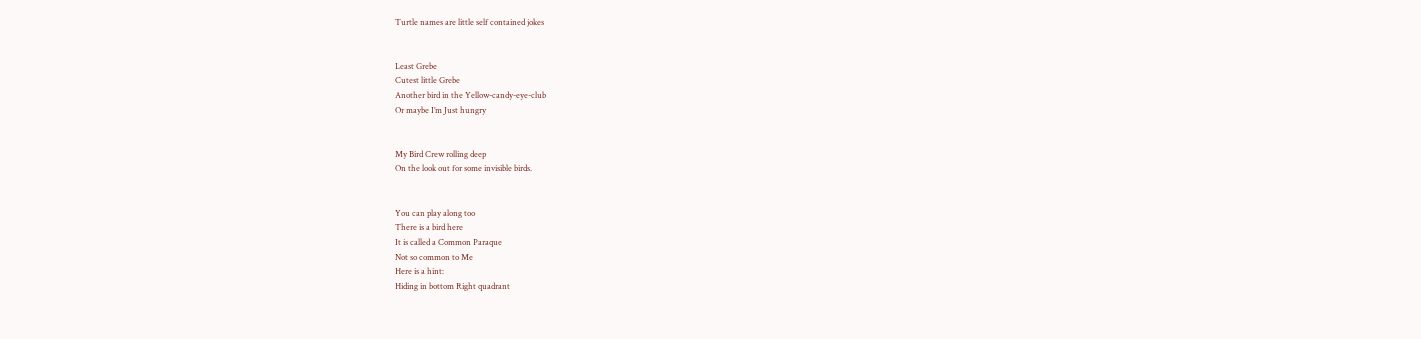Turtle names are little self contained jokes


Least Grebe
Cutest little Grebe
Another bird in the Yellow-candy-eye-club
Or maybe I’m Just hungry


My Bird Crew rolling deep
On the look out for some invisible birds.


You can play along too
There is a bird here
It is called a Common Paraque
Not so common to Me
Here is a hint:
Hiding in bottom Right quadrant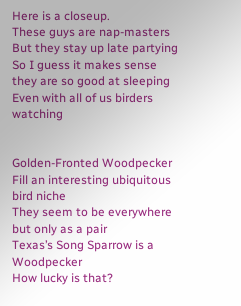Here is a closeup.
These guys are nap-masters
But they stay up late partying
So I guess it makes sense they are so good at sleeping
Even with all of us birders watching


Golden-Fronted Woodpecker
Fill an interesting ubiquitous bird niche
They seem to be everywhere
but only as a pair
Texas’s Song Sparrow is a Woodpecker
How lucky is that?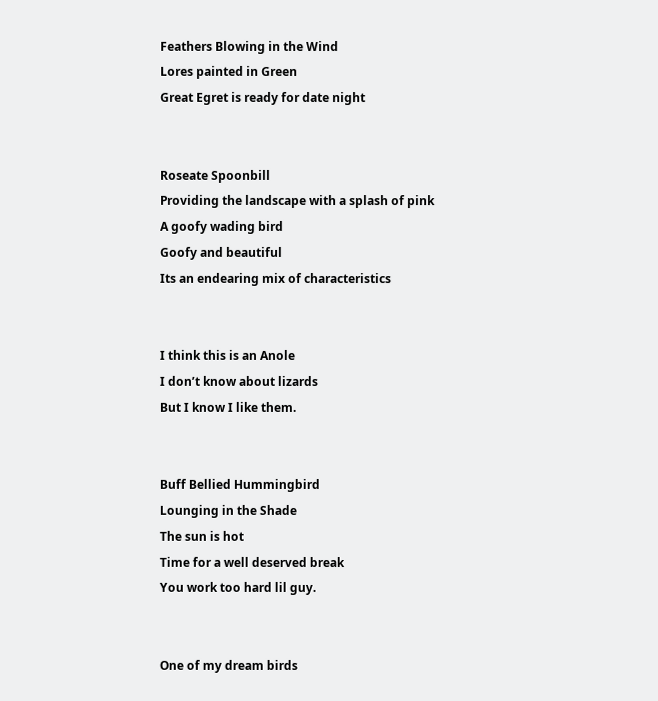Feathers Blowing in the Wind
Lores painted in Green
Great Egret is ready for date night


Roseate Spoonbill
Providing the landscape with a splash of pink
A goofy wading bird
Goofy and beautiful
Its an endearing mix of characteristics


I think this is an Anole
I don’t know about lizards
But I know I like them.


Buff Bellied Hummingbird
Lounging in the Shade
The sun is hot
Time for a well deserved break
You work too hard lil guy.


One of my dream birds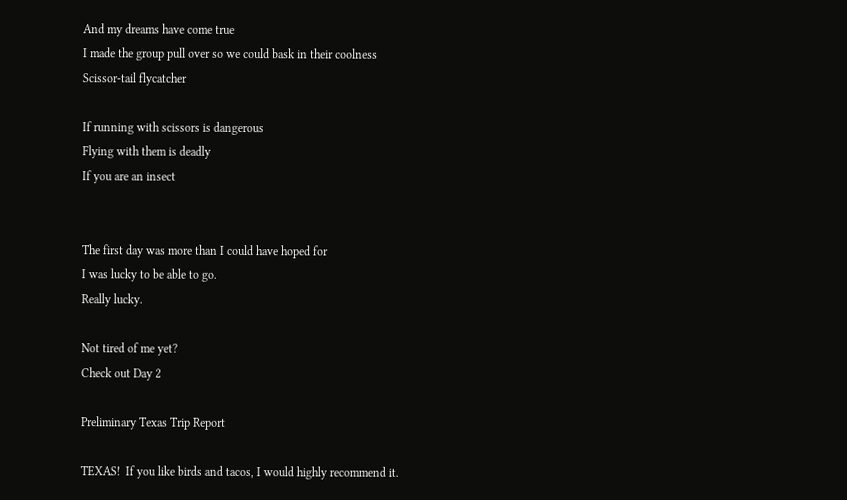And my dreams have come true
I made the group pull over so we could bask in their coolness
Scissor-tail flycatcher

If running with scissors is dangerous
Flying with them is deadly
If you are an insect


The first day was more than I could have hoped for
I was lucky to be able to go.
Really lucky.

Not tired of me yet?
Check out Day 2

Preliminary Texas Trip Report

TEXAS!  If you like birds and tacos, I would highly recommend it.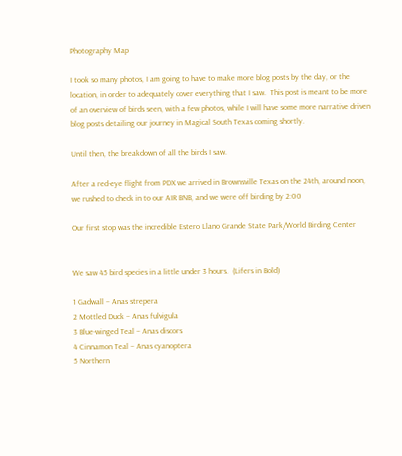Photography Map

I took so many photos, I am going to have to make more blog posts by the day, or the location, in order to adequately cover everything that I saw.  This post is meant to be more of an overview of birds seen, with a few photos, while I will have some more narrative driven blog posts detailing our journey in Magical South Texas coming shortly.

Until then, the breakdown of all the birds I saw.

After a red-eye flight from PDX we arrived in Brownsville Texas on the 24th, around noon, we rushed to check in to our AIR BNB, and we were off birding by 2:00

Our first stop was the incredible Estero Llano Grande State Park/World Birding Center


We saw 45 bird species in a little under 3 hours.  (Lifers in Bold)

1 Gadwall – Anas strepera
2 Mottled Duck – Anas fulvigula
3 Blue-winged Teal – Anas discors
4 Cinnamon Teal – Anas cyanoptera
5 Northern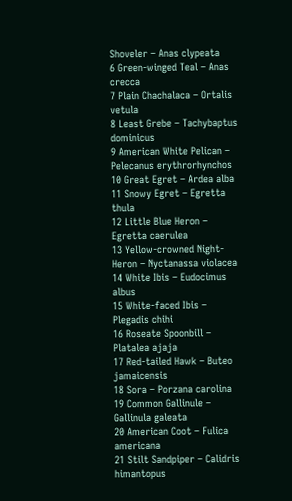Shoveler – Anas clypeata
6 Green-winged Teal – Anas crecca
7 Plain Chachalaca – Ortalis vetula
8 Least Grebe – Tachybaptus dominicus
9 American White Pelican – Pelecanus erythrorhynchos
10 Great Egret – Ardea alba
11 Snowy Egret – Egretta thula
12 Little Blue Heron – Egretta caerulea
13 Yellow-crowned Night-Heron – Nyctanassa violacea
14 White Ibis – Eudocimus albus
15 White-faced Ibis – Plegadis chihi
16 Roseate Spoonbill – Platalea ajaja
17 Red-tailed Hawk – Buteo jamaicensis
18 Sora – Porzana carolina
19 Common Gallinule – Gallinula galeata
20 American Coot – Fulica americana
21 Stilt Sandpiper – Calidris himantopus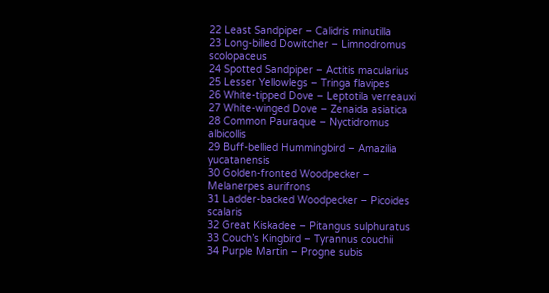22 Least Sandpiper – Calidris minutilla
23 Long-billed Dowitcher – Limnodromus scolopaceus
24 Spotted Sandpiper – Actitis macularius
25 Lesser Yellowlegs – Tringa flavipes
26 White-tipped Dove – Leptotila verreauxi
27 White-winged Dove – Zenaida asiatica
28 Common Pauraque – Nyctidromus albicollis
29 Buff-bellied Hummingbird – Amazilia yucatanensis
30 Golden-fronted Woodpecker – Melanerpes aurifrons
31 Ladder-backed Woodpecker – Picoides scalaris
32 Great Kiskadee – Pitangus sulphuratus
33 Couch’s Kingbird – Tyrannus couchii
34 Purple Martin – Progne subis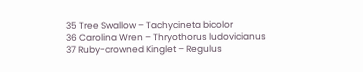35 Tree Swallow – Tachycineta bicolor
36 Carolina Wren – Thryothorus ludovicianus
37 Ruby-crowned Kinglet – Regulus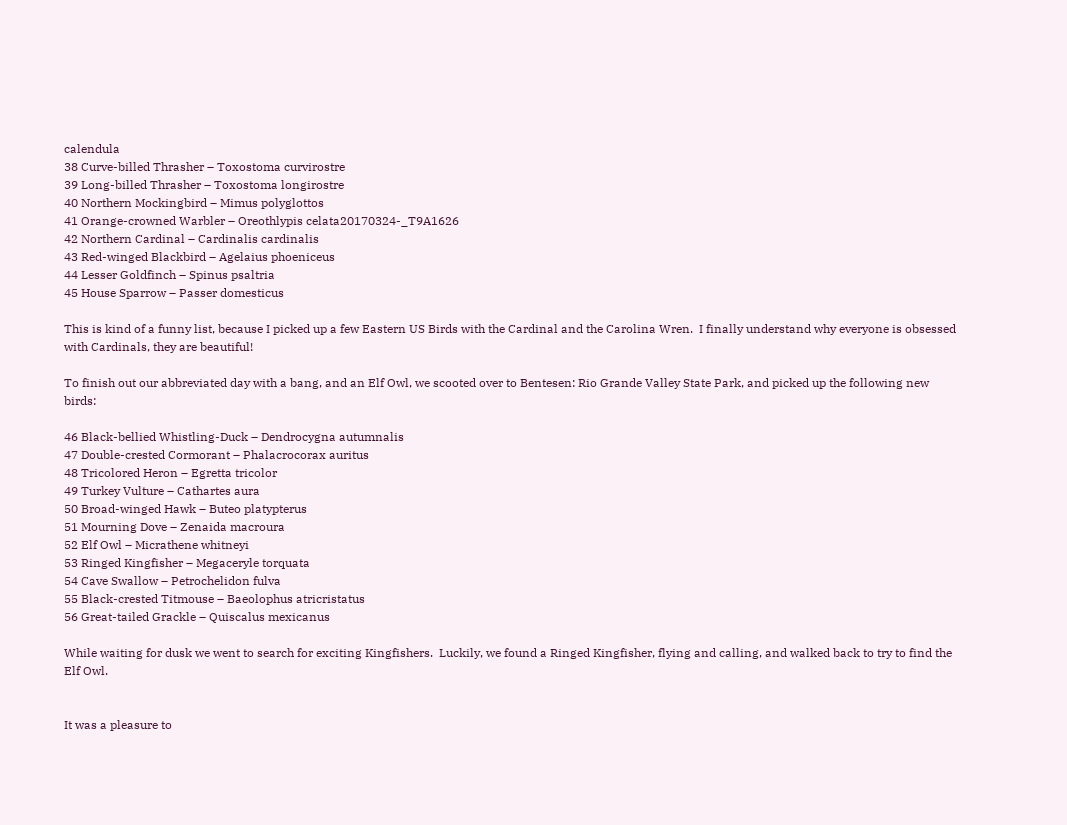calendula
38 Curve-billed Thrasher – Toxostoma curvirostre
39 Long-billed Thrasher – Toxostoma longirostre
40 Northern Mockingbird – Mimus polyglottos
41 Orange-crowned Warbler – Oreothlypis celata20170324-_T9A1626
42 Northern Cardinal – Cardinalis cardinalis
43 Red-winged Blackbird – Agelaius phoeniceus
44 Lesser Goldfinch – Spinus psaltria
45 House Sparrow – Passer domesticus

This is kind of a funny list, because I picked up a few Eastern US Birds with the Cardinal and the Carolina Wren.  I finally understand why everyone is obsessed with Cardinals, they are beautiful!

To finish out our abbreviated day with a bang, and an Elf Owl, we scooted over to Bentesen: Rio Grande Valley State Park, and picked up the following new birds:

46 Black-bellied Whistling-Duck – Dendrocygna autumnalis
47 Double-crested Cormorant – Phalacrocorax auritus
48 Tricolored Heron – Egretta tricolor
49 Turkey Vulture – Cathartes aura
50 Broad-winged Hawk – Buteo platypterus
51 Mourning Dove – Zenaida macroura
52 Elf Owl – Micrathene whitneyi
53 Ringed Kingfisher – Megaceryle torquata
54 Cave Swallow – Petrochelidon fulva
55 Black-crested Titmouse – Baeolophus atricristatus
56 Great-tailed Grackle – Quiscalus mexicanus

While waiting for dusk we went to search for exciting Kingfishers.  Luckily, we found a Ringed Kingfisher, flying and calling, and walked back to try to find the Elf Owl.


It was a pleasure to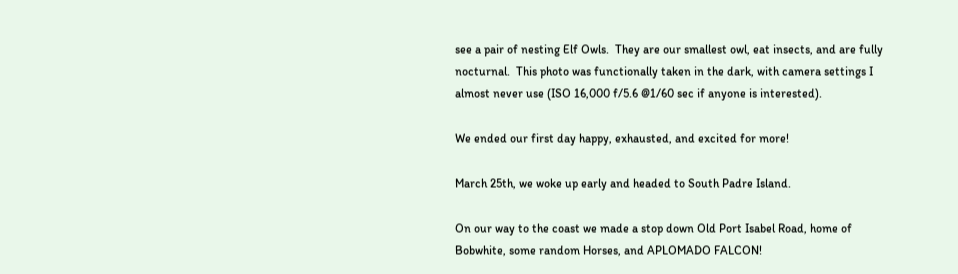see a pair of nesting Elf Owls.  They are our smallest owl, eat insects, and are fully nocturnal.  This photo was functionally taken in the dark, with camera settings I almost never use (ISO 16,000 f/5.6 @1/60 sec if anyone is interested).

We ended our first day happy, exhausted, and excited for more!

March 25th, we woke up early and headed to South Padre Island.

On our way to the coast we made a stop down Old Port Isabel Road, home of Bobwhite, some random Horses, and APLOMADO FALCON!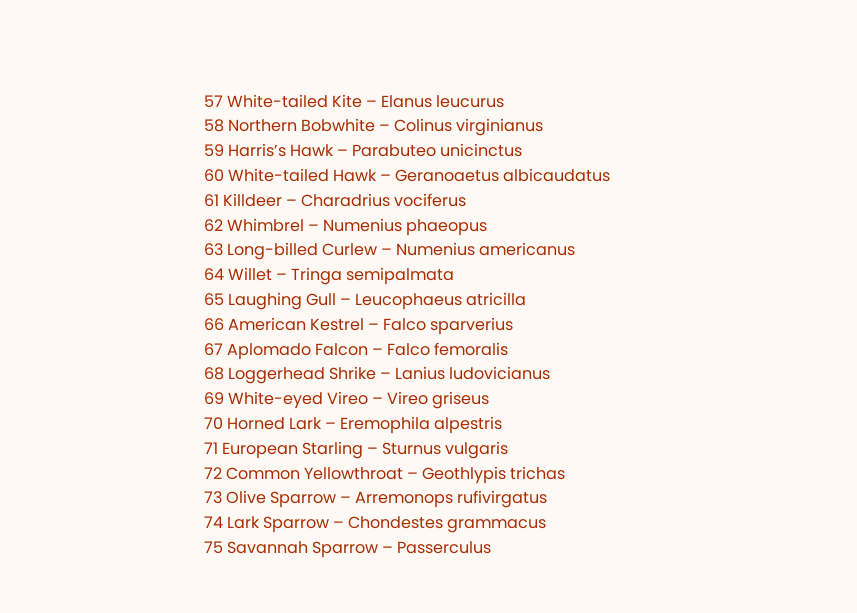57 White-tailed Kite – Elanus leucurus
58 Northern Bobwhite – Colinus virginianus
59 Harris’s Hawk – Parabuteo unicinctus
60 White-tailed Hawk – Geranoaetus albicaudatus
61 Killdeer – Charadrius vociferus
62 Whimbrel – Numenius phaeopus
63 Long-billed Curlew – Numenius americanus
64 Willet – Tringa semipalmata
65 Laughing Gull – Leucophaeus atricilla
66 American Kestrel – Falco sparverius
67 Aplomado Falcon – Falco femoralis
68 Loggerhead Shrike – Lanius ludovicianus
69 White-eyed Vireo – Vireo griseus
70 Horned Lark – Eremophila alpestris
71 European Starling – Sturnus vulgaris
72 Common Yellowthroat – Geothlypis trichas
73 Olive Sparrow – Arremonops rufivirgatus
74 Lark Sparrow – Chondestes grammacus
75 Savannah Sparrow – Passerculus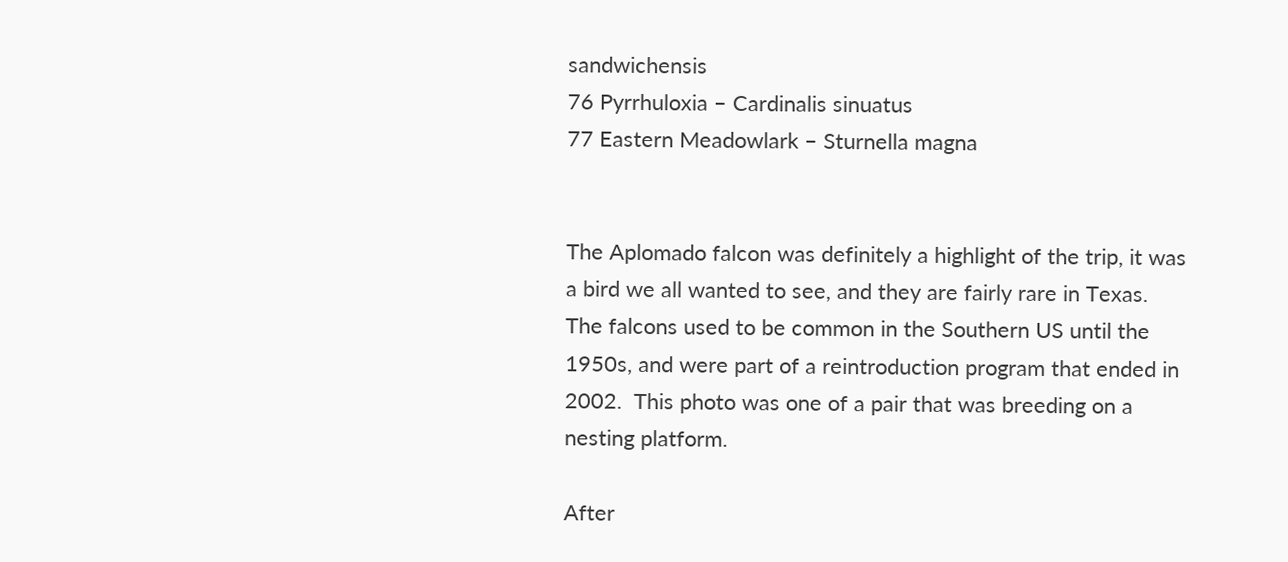sandwichensis
76 Pyrrhuloxia – Cardinalis sinuatus
77 Eastern Meadowlark – Sturnella magna


The Aplomado falcon was definitely a highlight of the trip, it was a bird we all wanted to see, and they are fairly rare in Texas.  The falcons used to be common in the Southern US until the 1950s, and were part of a reintroduction program that ended in 2002.  This photo was one of a pair that was breeding on a nesting platform.

After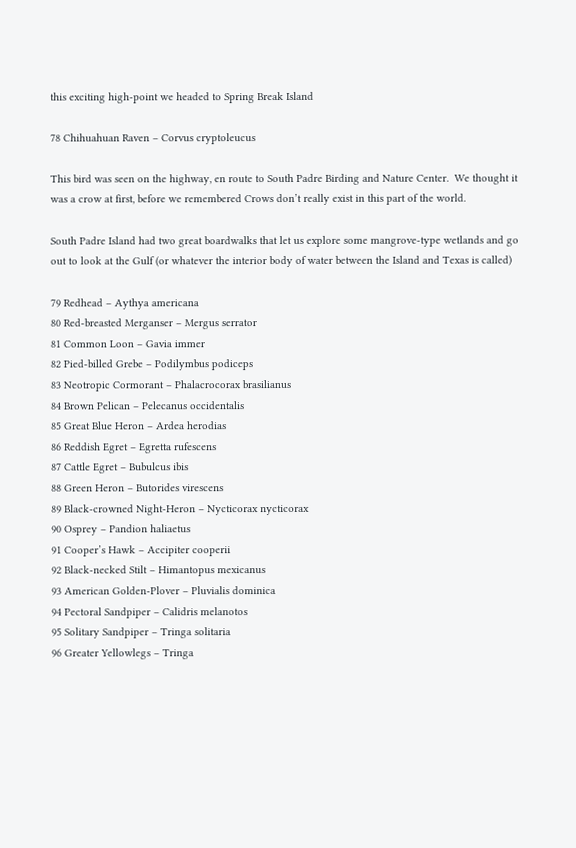this exciting high-point we headed to Spring Break Island

78 Chihuahuan Raven – Corvus cryptoleucus

This bird was seen on the highway, en route to South Padre Birding and Nature Center.  We thought it was a crow at first, before we remembered Crows don’t really exist in this part of the world.

South Padre Island had two great boardwalks that let us explore some mangrove-type wetlands and go out to look at the Gulf (or whatever the interior body of water between the Island and Texas is called)

79 Redhead – Aythya americana
80 Red-breasted Merganser – Mergus serrator
81 Common Loon – Gavia immer
82 Pied-billed Grebe – Podilymbus podiceps
83 Neotropic Cormorant – Phalacrocorax brasilianus
84 Brown Pelican – Pelecanus occidentalis
85 Great Blue Heron – Ardea herodias
86 Reddish Egret – Egretta rufescens
87 Cattle Egret – Bubulcus ibis
88 Green Heron – Butorides virescens
89 Black-crowned Night-Heron – Nycticorax nycticorax
90 Osprey – Pandion haliaetus
91 Cooper’s Hawk – Accipiter cooperii
92 Black-necked Stilt – Himantopus mexicanus
93 American Golden-Plover – Pluvialis dominica
94 Pectoral Sandpiper – Calidris melanotos
95 Solitary Sandpiper – Tringa solitaria
96 Greater Yellowlegs – Tringa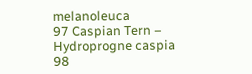melanoleuca
97 Caspian Tern – Hydroprogne caspia
98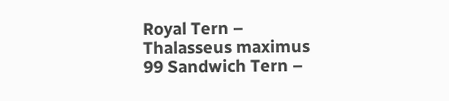Royal Tern – Thalasseus maximus
99 Sandwich Tern –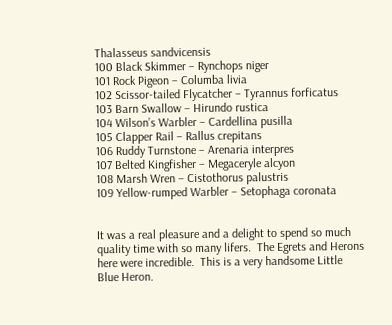Thalasseus sandvicensis
100 Black Skimmer – Rynchops niger
101 Rock Pigeon – Columba livia
102 Scissor-tailed Flycatcher – Tyrannus forficatus
103 Barn Swallow – Hirundo rustica
104 Wilson’s Warbler – Cardellina pusilla
105 Clapper Rail – Rallus crepitans
106 Ruddy Turnstone – Arenaria interpres
107 Belted Kingfisher – Megaceryle alcyon
108 Marsh Wren – Cistothorus palustris
109 Yellow-rumped Warbler – Setophaga coronata


It was a real pleasure and a delight to spend so much quality time with so many lifers.  The Egrets and Herons here were incredible.  This is a very handsome Little Blue Heron.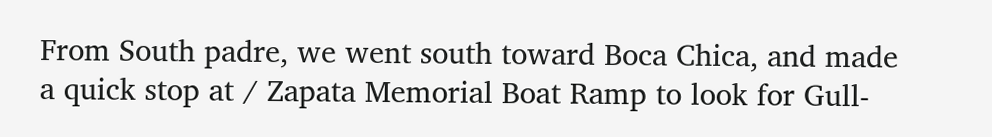From South padre, we went south toward Boca Chica, and made a quick stop at / Zapata Memorial Boat Ramp to look for Gull-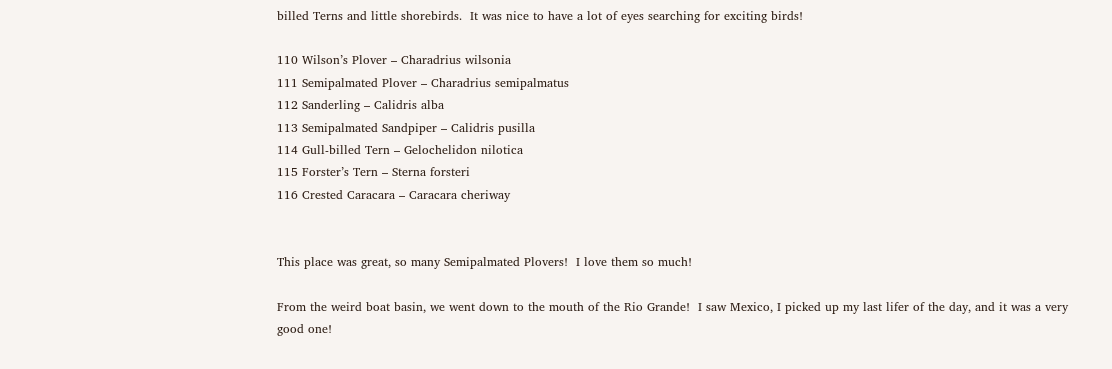billed Terns and little shorebirds.  It was nice to have a lot of eyes searching for exciting birds!

110 Wilson’s Plover – Charadrius wilsonia
111 Semipalmated Plover – Charadrius semipalmatus
112 Sanderling – Calidris alba
113 Semipalmated Sandpiper – Calidris pusilla
114 Gull-billed Tern – Gelochelidon nilotica
115 Forster’s Tern – Sterna forsteri
116 Crested Caracara – Caracara cheriway


This place was great, so many Semipalmated Plovers!  I love them so much!

From the weird boat basin, we went down to the mouth of the Rio Grande!  I saw Mexico, I picked up my last lifer of the day, and it was a very good one!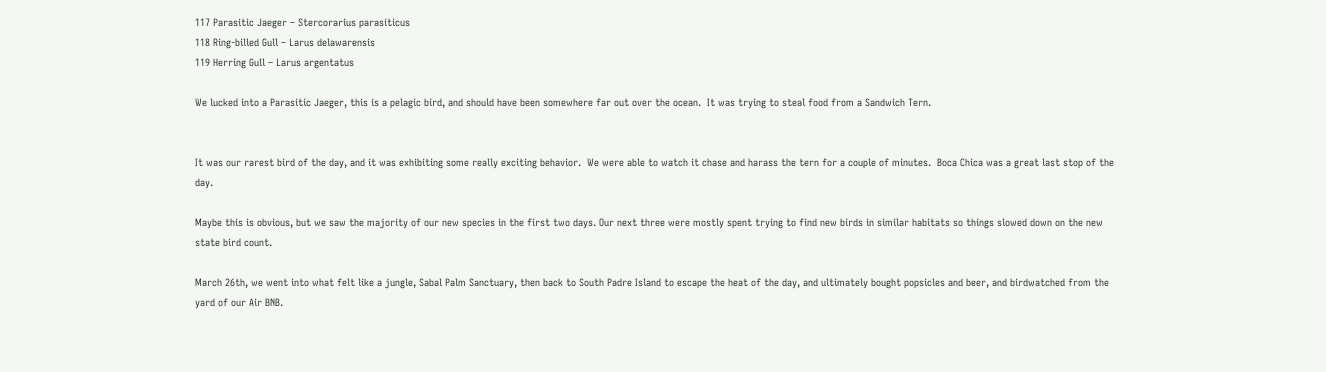117 Parasitic Jaeger – Stercorarius parasiticus
118 Ring-billed Gull – Larus delawarensis
119 Herring Gull – Larus argentatus

We lucked into a Parasitic Jaeger, this is a pelagic bird, and should have been somewhere far out over the ocean.  It was trying to steal food from a Sandwich Tern.


It was our rarest bird of the day, and it was exhibiting some really exciting behavior.  We were able to watch it chase and harass the tern for a couple of minutes.  Boca Chica was a great last stop of the day.

Maybe this is obvious, but we saw the majority of our new species in the first two days. Our next three were mostly spent trying to find new birds in similar habitats so things slowed down on the new state bird count.

March 26th, we went into what felt like a jungle, Sabal Palm Sanctuary, then back to South Padre Island to escape the heat of the day, and ultimately bought popsicles and beer, and birdwatched from the yard of our Air BNB.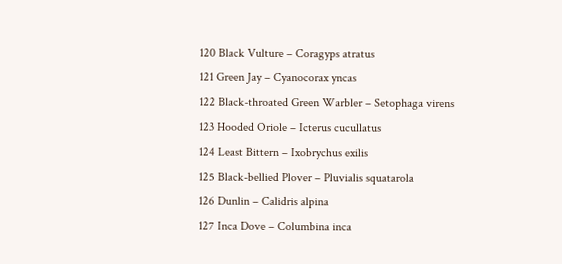120 Black Vulture – Coragyps atratus
121 Green Jay – Cyanocorax yncas
122 Black-throated Green Warbler – Setophaga virens
123 Hooded Oriole – Icterus cucullatus
124 Least Bittern – Ixobrychus exilis
125 Black-bellied Plover – Pluvialis squatarola
126 Dunlin – Calidris alpina
127 Inca Dove – Columbina inca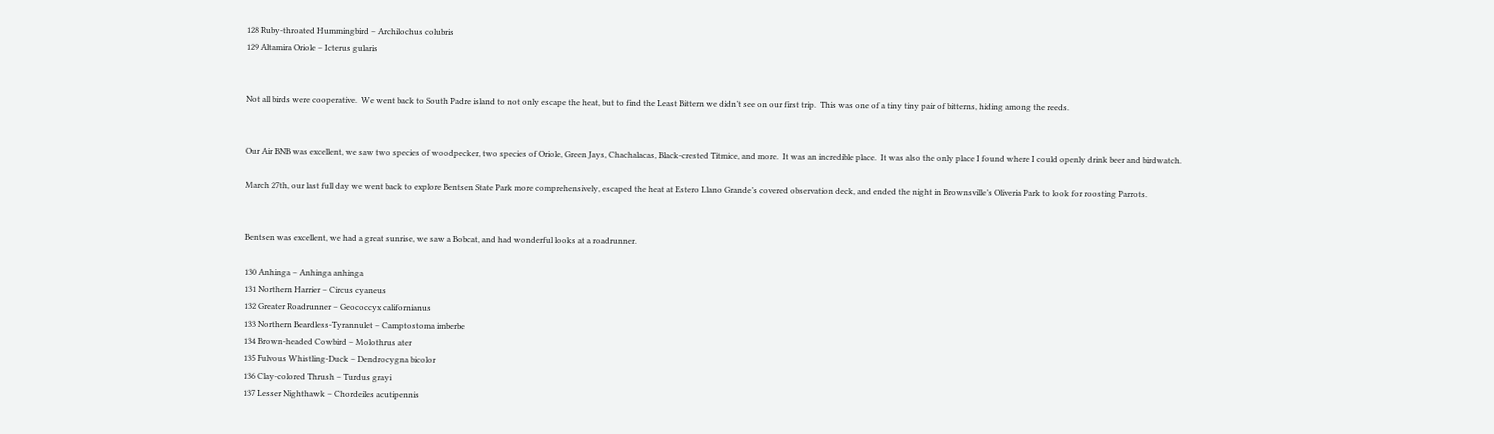128 Ruby-throated Hummingbird – Archilochus colubris
129 Altamira Oriole – Icterus gularis


Not all birds were cooperative.  We went back to South Padre island to not only escape the heat, but to find the Least Bittern we didn’t see on our first trip.  This was one of a tiny tiny pair of bitterns, hiding among the reeds.


Our Air BNB was excellent, we saw two species of woodpecker, two species of Oriole, Green Jays, Chachalacas, Black-crested Titmice, and more.  It was an incredible place.  It was also the only place I found where I could openly drink beer and birdwatch.

March 27th, our last full day we went back to explore Bentsen State Park more comprehensively, escaped the heat at Estero Llano Grande’s covered observation deck, and ended the night in Brownsville’s Oliveria Park to look for roosting Parrots.


Bentsen was excellent, we had a great sunrise, we saw a Bobcat, and had wonderful looks at a roadrunner.

130 Anhinga – Anhinga anhinga
131 Northern Harrier – Circus cyaneus
132 Greater Roadrunner – Geococcyx californianus
133 Northern Beardless-Tyrannulet – Camptostoma imberbe
134 Brown-headed Cowbird – Molothrus ater
135 Fulvous Whistling-Duck – Dendrocygna bicolor
136 Clay-colored Thrush – Turdus grayi
137 Lesser Nighthawk – Chordeiles acutipennis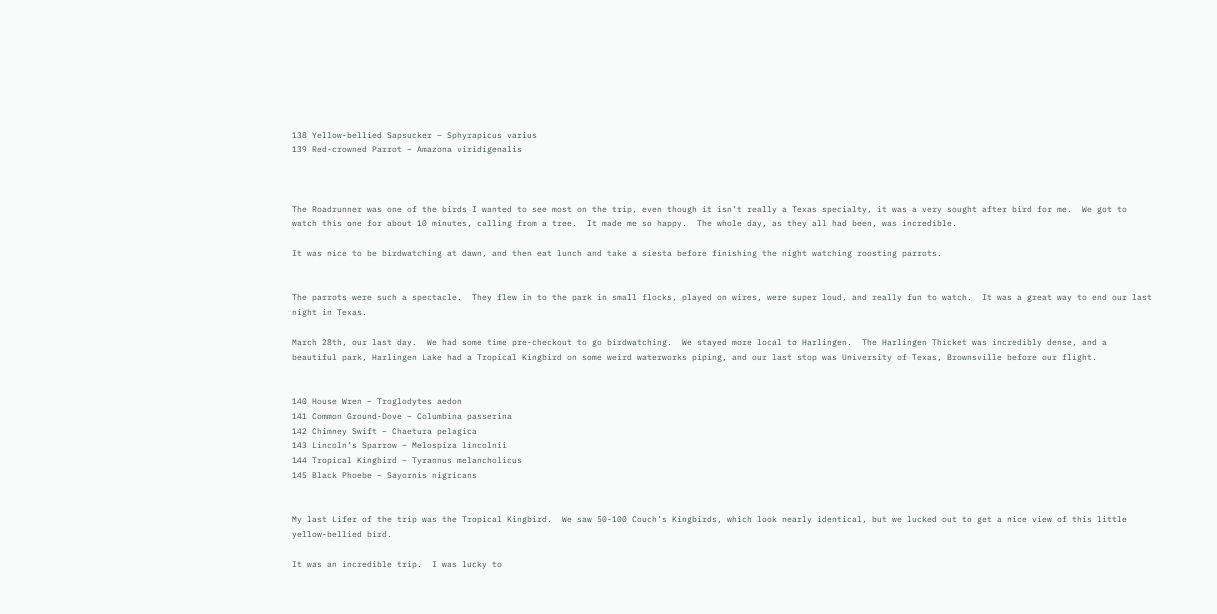138 Yellow-bellied Sapsucker – Sphyrapicus varius
139 Red-crowned Parrot – Amazona viridigenalis



The Roadrunner was one of the birds I wanted to see most on the trip, even though it isn’t really a Texas specialty, it was a very sought after bird for me.  We got to watch this one for about 10 minutes, calling from a tree.  It made me so happy.  The whole day, as they all had been, was incredible.

It was nice to be birdwatching at dawn, and then eat lunch and take a siesta before finishing the night watching roosting parrots.


The parrots were such a spectacle.  They flew in to the park in small flocks, played on wires, were super loud, and really fun to watch.  It was a great way to end our last night in Texas.

March 28th, our last day.  We had some time pre-checkout to go birdwatching.  We stayed more local to Harlingen.  The Harlingen Thicket was incredibly dense, and a beautiful park, Harlingen Lake had a Tropical Kingbird on some weird waterworks piping, and our last stop was University of Texas, Brownsville before our flight.


140 House Wren – Troglodytes aedon
141 Common Ground-Dove – Columbina passerina
142 Chimney Swift – Chaetura pelagica
143 Lincoln’s Sparrow – Melospiza lincolnii
144 Tropical Kingbird – Tyrannus melancholicus
145 Black Phoebe – Sayornis nigricans


My last Lifer of the trip was the Tropical Kingbird.  We saw 50-100 Couch’s Kingbirds, which look nearly identical, but we lucked out to get a nice view of this little yellow-bellied bird.

It was an incredible trip.  I was lucky to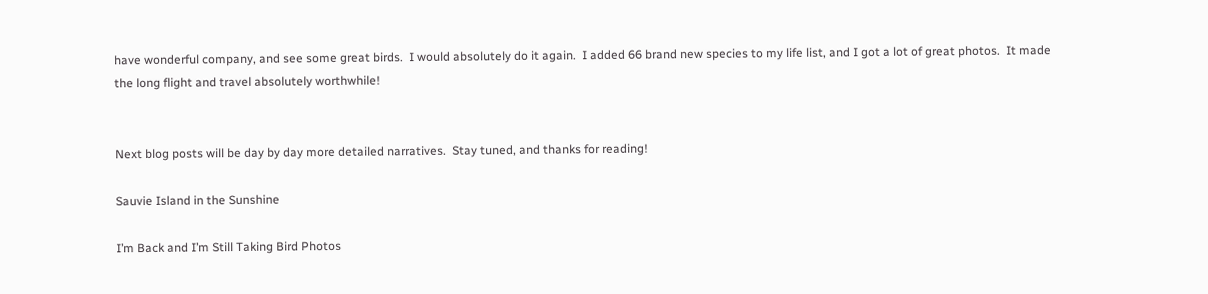have wonderful company, and see some great birds.  I would absolutely do it again.  I added 66 brand new species to my life list, and I got a lot of great photos.  It made the long flight and travel absolutely worthwhile!


Next blog posts will be day by day more detailed narratives.  Stay tuned, and thanks for reading!

Sauvie Island in the Sunshine

I’m Back and I’m Still Taking Bird Photos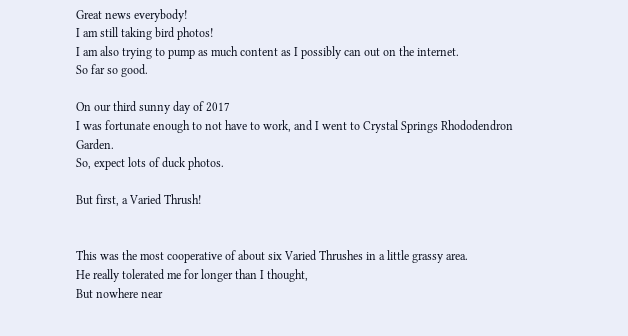Great news everybody!
I am still taking bird photos!
I am also trying to pump as much content as I possibly can out on the internet.
So far so good.

On our third sunny day of 2017
I was fortunate enough to not have to work, and I went to Crystal Springs Rhododendron Garden.
So, expect lots of duck photos.

But first, a Varied Thrush!


This was the most cooperative of about six Varied Thrushes in a little grassy area.
He really tolerated me for longer than I thought,
But nowhere near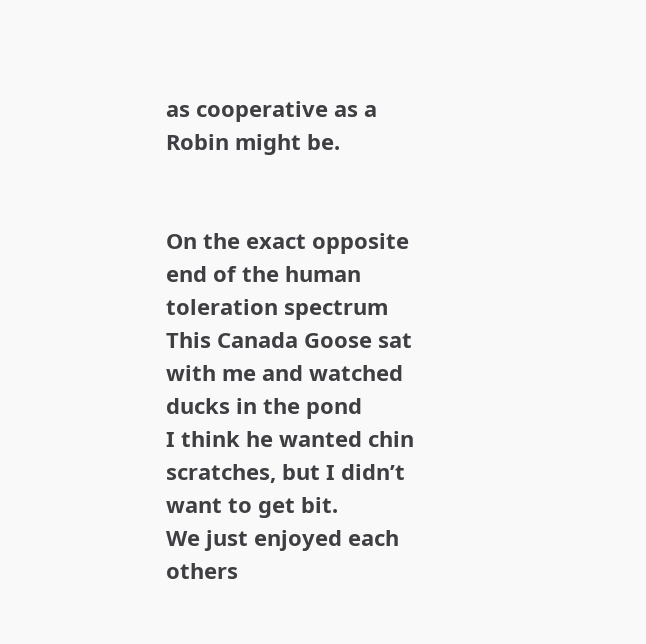as cooperative as a Robin might be.


On the exact opposite end of the human toleration spectrum
This Canada Goose sat with me and watched ducks in the pond
I think he wanted chin scratches, but I didn’t want to get bit.
We just enjoyed each others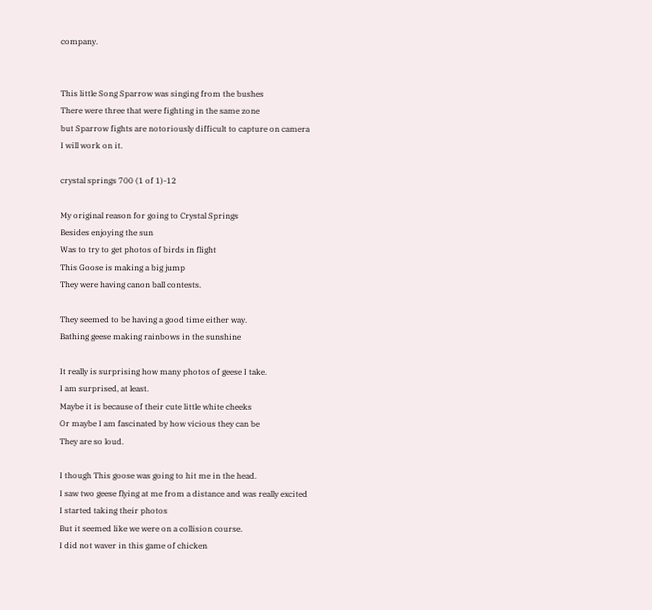company.


This little Song Sparrow was singing from the bushes
There were three that were fighting in the same zone
but Sparrow fights are notoriously difficult to capture on camera
I will work on it.

crystal springs 700 (1 of 1)-12

My original reason for going to Crystal Springs
Besides enjoying the sun
Was to try to get photos of birds in flight
This Goose is making a big jump
They were having canon ball contests.

They seemed to be having a good time either way.
Bathing geese making rainbows in the sunshine

It really is surprising how many photos of geese I take.
I am surprised, at least.
Maybe it is because of their cute little white cheeks
Or maybe I am fascinated by how vicious they can be
They are so loud.

I though This goose was going to hit me in the head.
I saw two geese flying at me from a distance and was really excited
I started taking their photos
But it seemed like we were on a collision course.
I did not waver in this game of chicken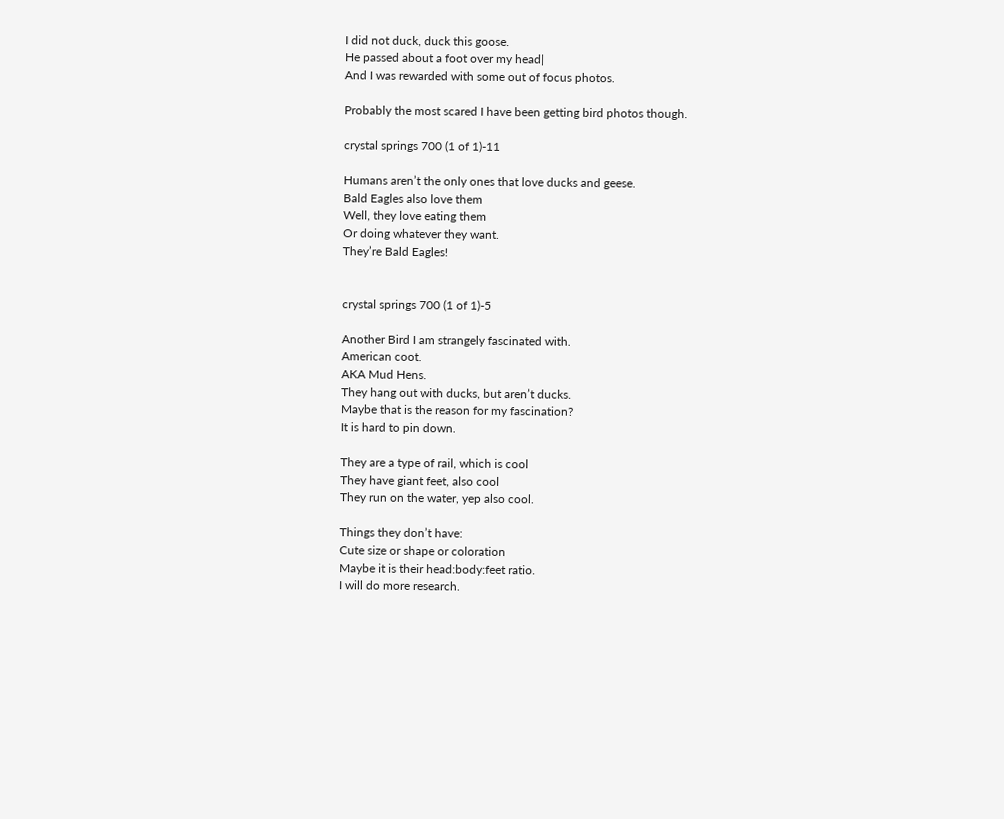I did not duck, duck this goose.
He passed about a foot over my head|
And I was rewarded with some out of focus photos.

Probably the most scared I have been getting bird photos though.

crystal springs 700 (1 of 1)-11

Humans aren’t the only ones that love ducks and geese.
Bald Eagles also love them
Well, they love eating them
Or doing whatever they want.
They’re Bald Eagles!


crystal springs 700 (1 of 1)-5

Another Bird I am strangely fascinated with.
American coot.
AKA Mud Hens.
They hang out with ducks, but aren’t ducks.
Maybe that is the reason for my fascination?
It is hard to pin down.

They are a type of rail, which is cool
They have giant feet, also cool
They run on the water, yep also cool.

Things they don’t have:
Cute size or shape or coloration
Maybe it is their head:body:feet ratio.
I will do more research.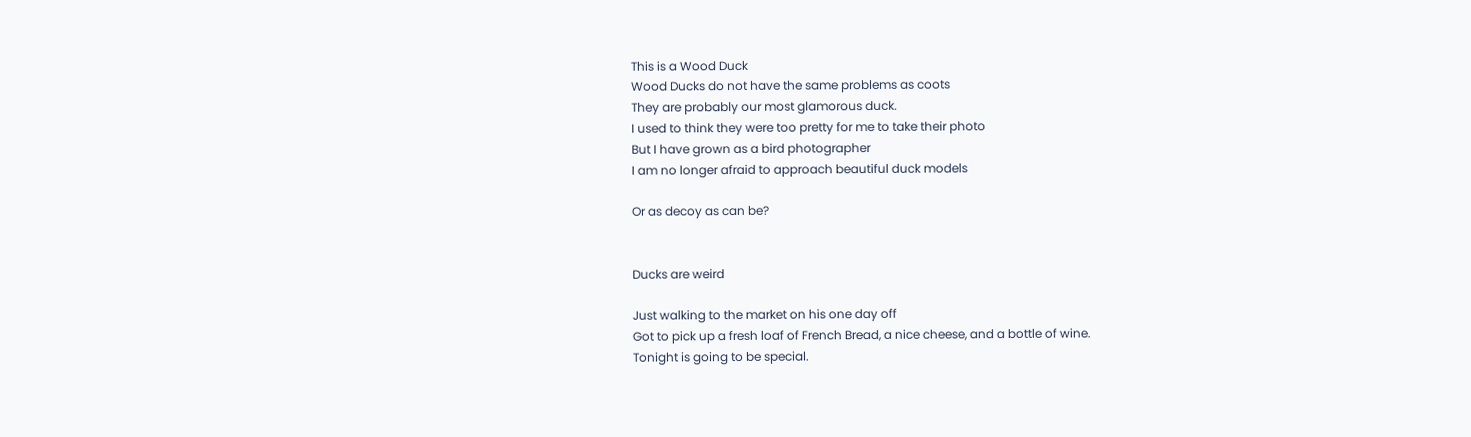This is a Wood Duck
Wood Ducks do not have the same problems as coots
They are probably our most glamorous duck.
I used to think they were too pretty for me to take their photo
But I have grown as a bird photographer
I am no longer afraid to approach beautiful duck models

Or as decoy as can be?


Ducks are weird

Just walking to the market on his one day off
Got to pick up a fresh loaf of French Bread, a nice cheese, and a bottle of wine.
Tonight is going to be special.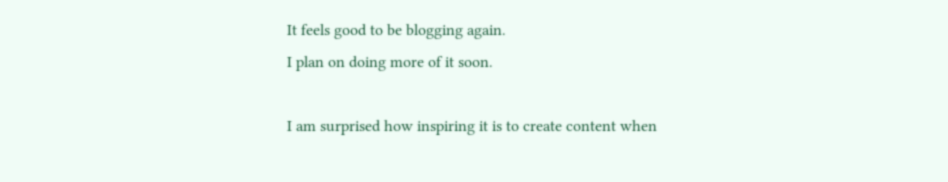It feels good to be blogging again.
I plan on doing more of it soon.

I am surprised how inspiring it is to create content when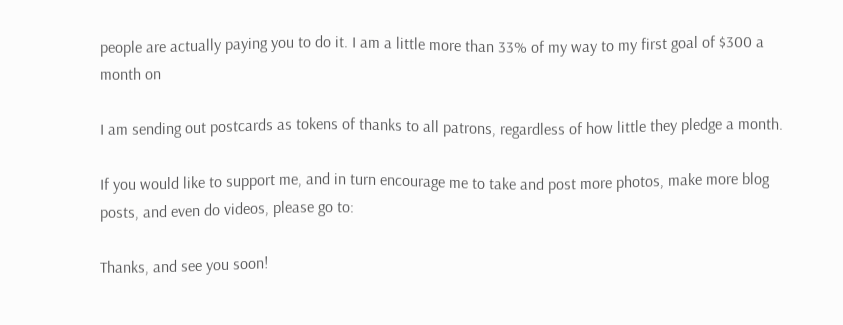people are actually paying you to do it. I am a little more than 33% of my way to my first goal of $300 a month on

I am sending out postcards as tokens of thanks to all patrons, regardless of how little they pledge a month.

If you would like to support me, and in turn encourage me to take and post more photos, make more blog posts, and even do videos, please go to:

Thanks, and see you soon!